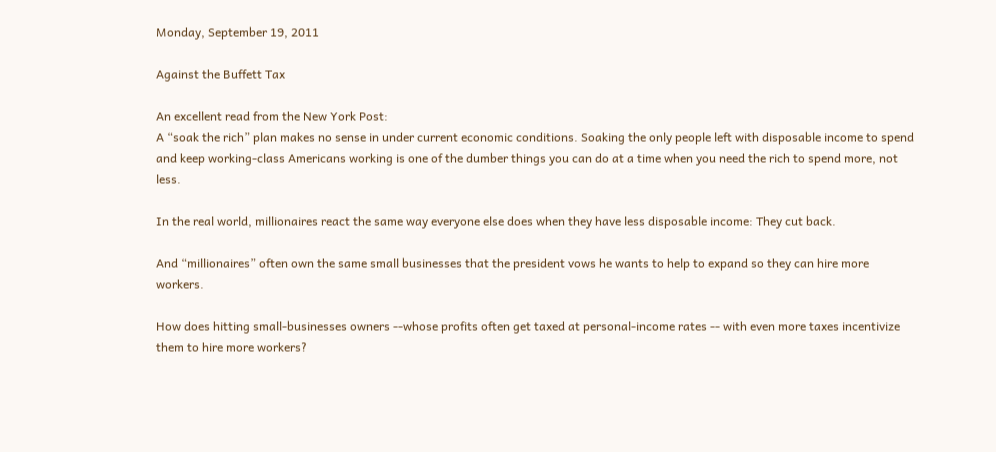Monday, September 19, 2011

Against the Buffett Tax

An excellent read from the New York Post:
A “soak the rich” plan makes no sense in under current economic conditions. Soaking the only people left with disposable income to spend and keep working-class Americans working is one of the dumber things you can do at a time when you need the rich to spend more, not less.

In the real world, millionaires react the same way everyone else does when they have less disposable income: They cut back.

And “millionaires” often own the same small businesses that the president vows he wants to help to expand so they can hire more workers.

How does hitting small-businesses owners --whose profits often get taxed at personal-income rates -- with even more taxes incentivize them to hire more workers?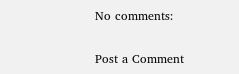No comments:

Post a Comment